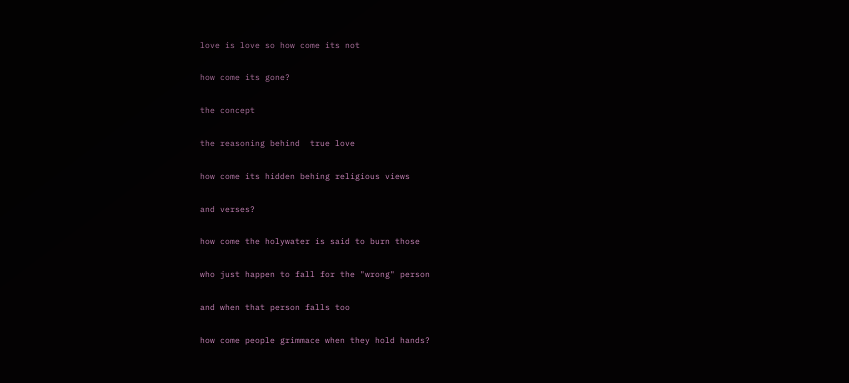love is love so how come its not

how come its gone?

the concept

the reasoning behind  true love

how come its hidden behing religious views

and verses?

how come the holywater is said to burn those

who just happen to fall for the "wrong" person

and when that person falls too

how come people grimmace when they hold hands?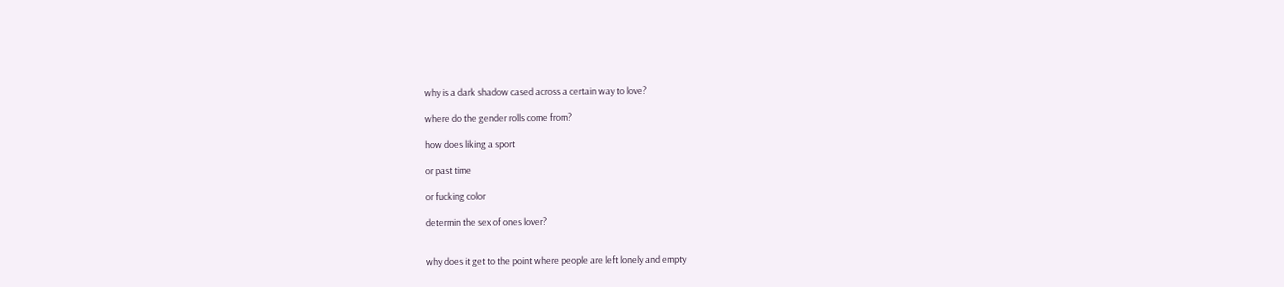why is a dark shadow cased across a certain way to love?

where do the gender rolls come from?

how does liking a sport

or past time

or fucking color

determin the sex of ones lover?


why does it get to the point where people are left lonely and empty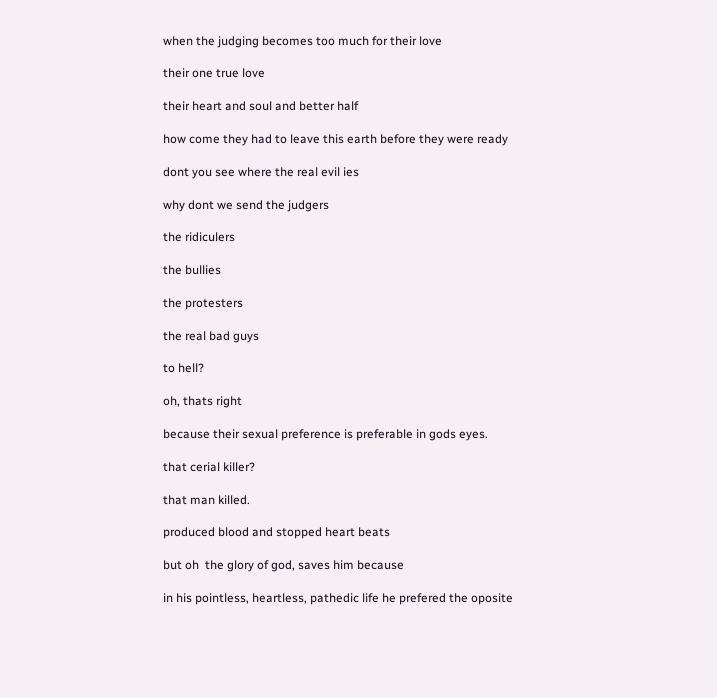when the judging becomes too much for their love

their one true love

their heart and soul and better half

how come they had to leave this earth before they were ready

dont you see where the real evil ies

why dont we send the judgers

the ridiculers

the bullies

the protesters

the real bad guys

to hell?

oh, thats right

because their sexual preference is preferable in gods eyes.

that cerial killer?

that man killed.

produced blood and stopped heart beats

but oh  the glory of god, saves him because

in his pointless, heartless, pathedic life he prefered the oposite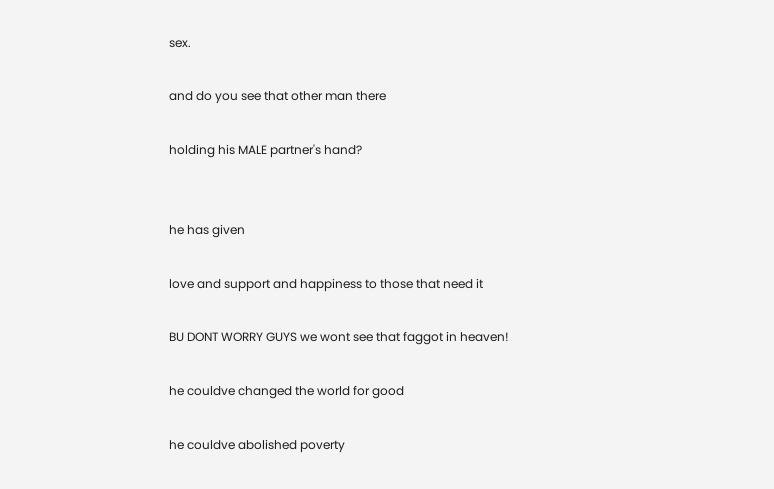sex.

and do you see that other man there

holding his MALE partner's hand?


he has given

love and support and happiness to those that need it

BU DONT WORRY GUYS we wont see that faggot in heaven!

he couldve changed the world for good

he couldve abolished poverty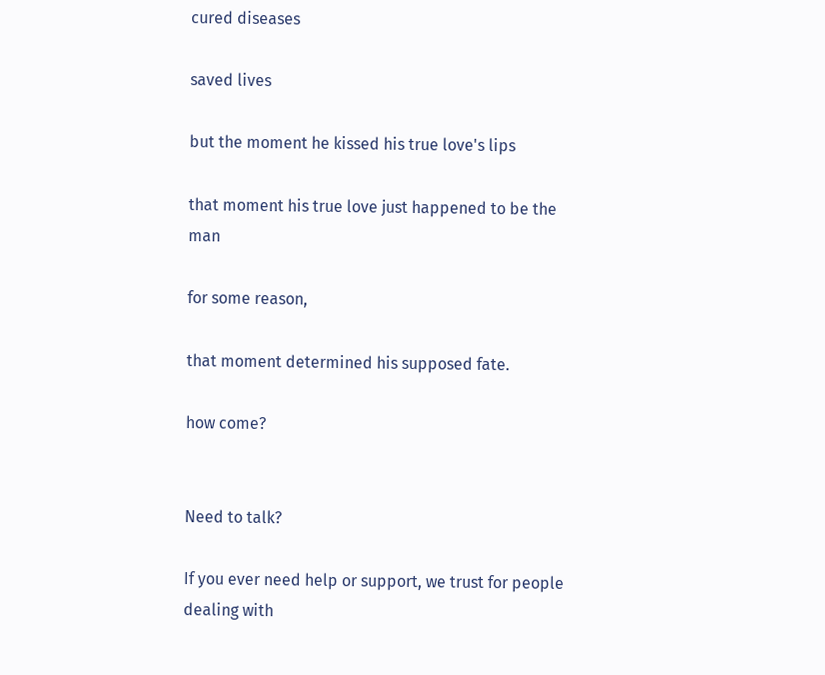cured diseases

saved lives

but the moment he kissed his true love's lips

that moment his true love just happened to be the man

for some reason,

that moment determined his supposed fate.

how come?


Need to talk?

If you ever need help or support, we trust for people dealing with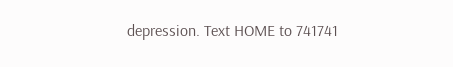depression. Text HOME to 741741